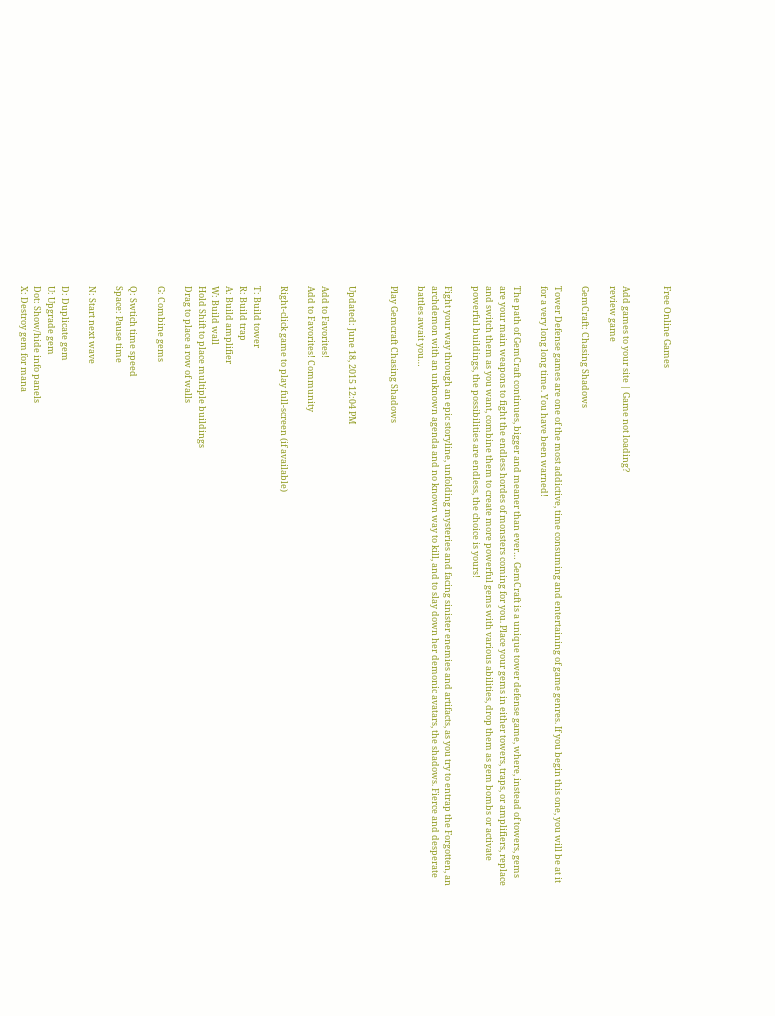Free Online Games


Add games to your site | Game not loading?
review game

GemCraft: Chasing Shadows

Tower Defense games are one of the most addictive, time consuming and entertaining of game genres. If you begin this one, you will be at it for a very long long time. You have been warned!

The path of GemCraft continues, bigger and meaner than ever… GemCraft is a unique tower defense game, where, instead of towers, gems are your main weapons to fight the endless hordes of monsters coming for you. Place your gems in either towers, traps, or amplifiers, replace and switch them as you want, combine them to create more powerful gems with various abilities, drop them as gem bombs or activate powerful buildings, the possibilities are endless, the choice is yours!

Fight your way through an epic storyline, unfolding mysteries and facing sinister enemies and artifacts, as you try to entrap the Forgotten, an archdemon with an unknown agenda and no known way to kill, and to slay down her demonic avatars, the shadows. Fierce and desperate battles await you…

Play Gemcraft Chasing Shadows


Updated: June 18, 2015 12:04 PM

Add to Favorites!
Add to Favorites! Community

Right-click game to play full-screen (if available)

T: Build tower
R: Build trap
A: Build amplifier
W: Build wall
Hold Shift to place multiple buildings
Drag to place a row of walls

G: Combine gems

Q: Swtich time speed
Space: Pause time

N: Start next wave

D: Duplicate gem
U: Upgrade gem
Dot: Show/hide info panels
X: Destroy gem for mana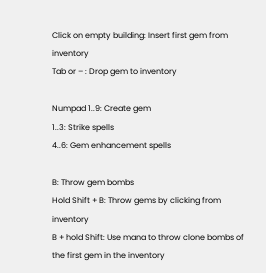Click on empty building: Insert first gem from inventory
Tab or – : Drop gem to inventory

Numpad 1..9: Create gem
1..3: Strike spells
4..6: Gem enhancement spells

B: Throw gem bombs
Hold Shift + B: Throw gems by clicking from inventory
B + hold Shift: Use mana to throw clone bombs of the first gem in the inventory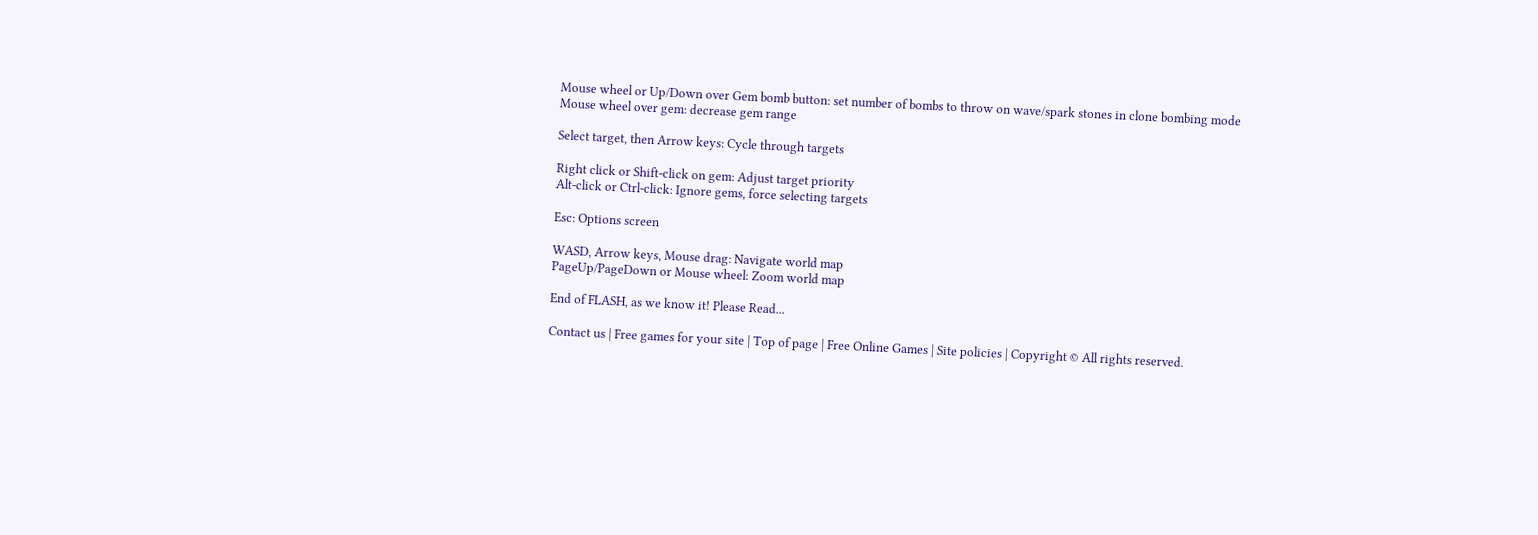Mouse wheel or Up/Down over Gem bomb button: set number of bombs to throw on wave/spark stones in clone bombing mode
Mouse wheel over gem: decrease gem range

Select target, then Arrow keys: Cycle through targets

Right click or Shift-click on gem: Adjust target priority
Alt-click or Ctrl-click: Ignore gems, force selecting targets

Esc: Options screen

WASD, Arrow keys, Mouse drag: Navigate world map
PageUp/PageDown or Mouse wheel: Zoom world map

End of FLASH, as we know it! Please Read...

Contact us | Free games for your site | Top of page | Free Online Games | Site policies | Copyright © All rights reserved.